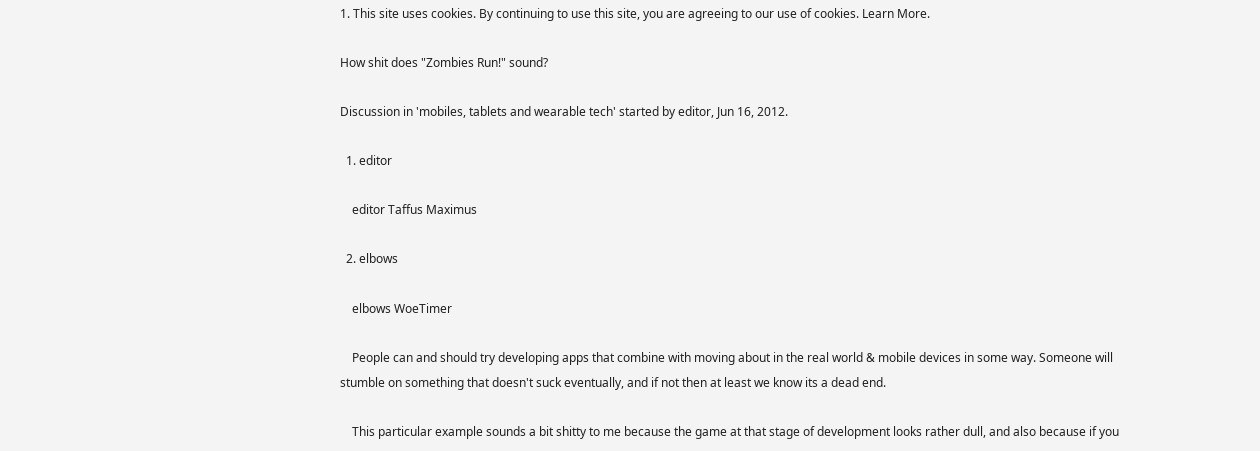1. This site uses cookies. By continuing to use this site, you are agreeing to our use of cookies. Learn More.

How shit does "Zombies Run!" sound?

Discussion in 'mobiles, tablets and wearable tech' started by editor, Jun 16, 2012.

  1. editor

    editor Taffus Maximus

  2. elbows

    elbows WoeTimer

    People can and should try developing apps that combine with moving about in the real world & mobile devices in some way. Someone will stumble on something that doesn't suck eventually, and if not then at least we know its a dead end.

    This particular example sounds a bit shitty to me because the game at that stage of development looks rather dull, and also because if you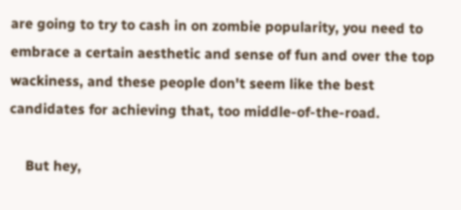are going to try to cash in on zombie popularity, you need to embrace a certain aesthetic and sense of fun and over the top wackiness, and these people don't seem like the best candidates for achieving that, too middle-of-the-road.

    But hey,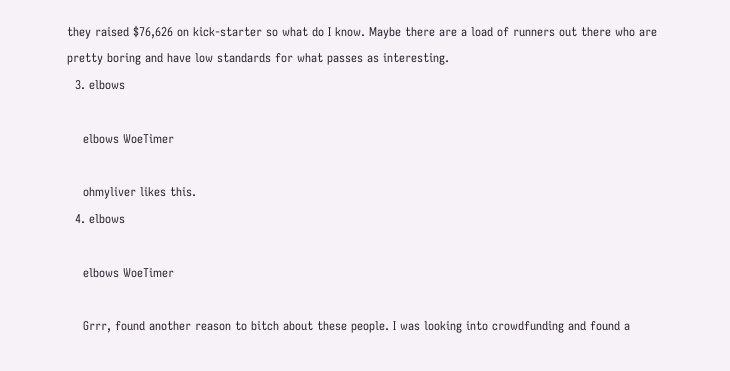they raised $76,626 on kick-starter so what do I know. Maybe there are a load of runners out there who are pretty boring and have low standards for what passes as interesting.
  3. elbows

    elbows WoeTimer

    ohmyliver likes this.
  4. elbows

    elbows WoeTimer

    Grrr, found another reason to bitch about these people. I was looking into crowdfunding and found a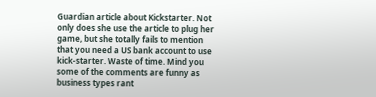Guardian article about Kickstarter. Not only does she use the article to plug her game, but she totally fails to mention that you need a US bank account to use kick-starter. Waste of time. Mind you some of the comments are funny as business types rant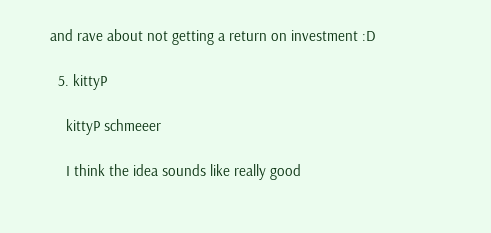and rave about not getting a return on investment :D

  5. kittyP

    kittyP schmeeer

    I think the idea sounds like really good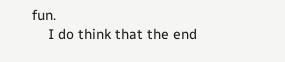fun.
    I do think that the end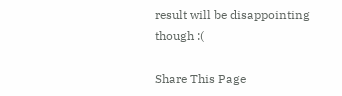result will be disappointing though :(

Share This Page